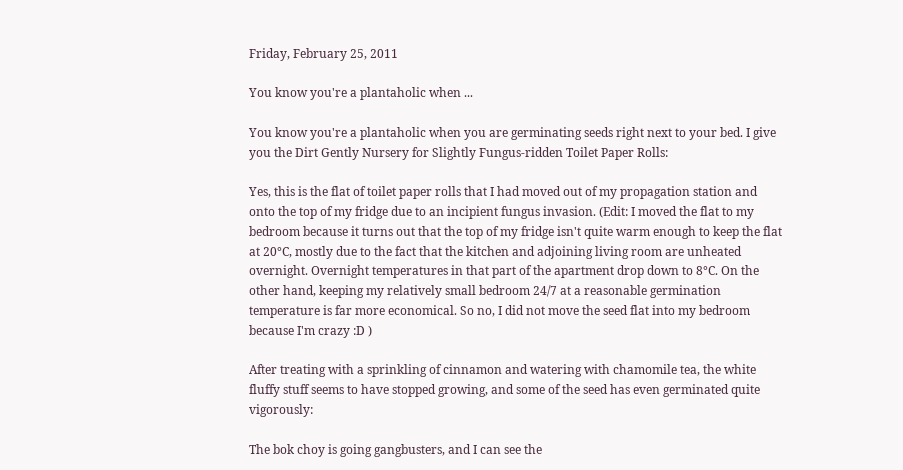Friday, February 25, 2011

You know you're a plantaholic when ...

You know you're a plantaholic when you are germinating seeds right next to your bed. I give you the Dirt Gently Nursery for Slightly Fungus-ridden Toilet Paper Rolls:

Yes, this is the flat of toilet paper rolls that I had moved out of my propagation station and onto the top of my fridge due to an incipient fungus invasion. (Edit: I moved the flat to my bedroom because it turns out that the top of my fridge isn't quite warm enough to keep the flat at 20°C, mostly due to the fact that the kitchen and adjoining living room are unheated overnight. Overnight temperatures in that part of the apartment drop down to 8°C. On the other hand, keeping my relatively small bedroom 24/7 at a reasonable germination temperature is far more economical. So no, I did not move the seed flat into my bedroom because I'm crazy :D )

After treating with a sprinkling of cinnamon and watering with chamomile tea, the white fluffy stuff seems to have stopped growing, and some of the seed has even germinated quite vigorously:

The bok choy is going gangbusters, and I can see the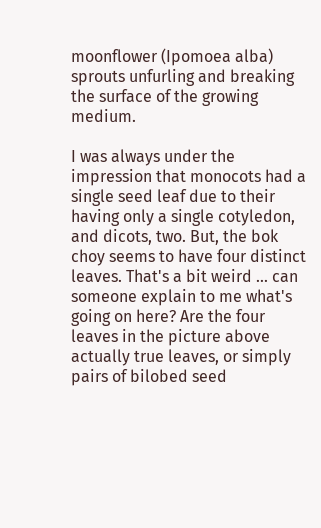moonflower (Ipomoea alba) sprouts unfurling and breaking the surface of the growing medium.

I was always under the impression that monocots had a single seed leaf due to their having only a single cotyledon, and dicots, two. But, the bok choy seems to have four distinct leaves. That's a bit weird ... can someone explain to me what's going on here? Are the four leaves in the picture above actually true leaves, or simply pairs of bilobed seed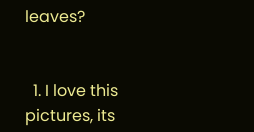leaves?


  1. I love this pictures, its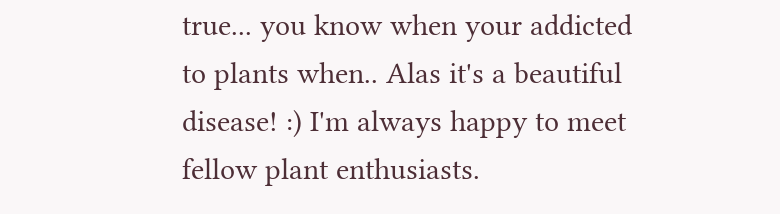true... you know when your addicted to plants when.. Alas it's a beautiful disease! :) I'm always happy to meet fellow plant enthusiasts.